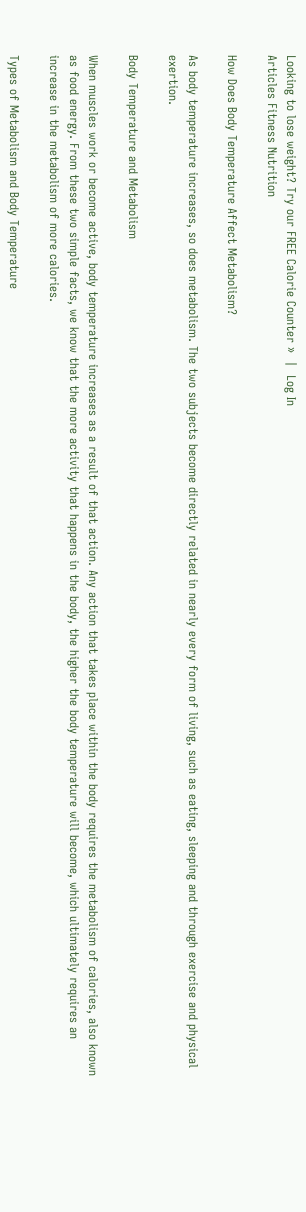Looking to lose weight? Try our FREE Calorie Counter »  |  Log In
Articles Fitness Nutrition

How Does Body Temperature Affect Metabolism?

As body temperature increases, so does metabolism. The two subjects become directly related in nearly every form of living, such as eating, sleeping and through exercise and physical exertion.

Body Temperature and Metabolism

When muscles work or become active, body temperature increases as a result of that action. Any action that takes place within the body requires the metabolism of calories, also known as food energy. From these two simple facts, we know that the more activity that happens in the body, the higher the body temperature will become, which ultimately requires an increase in the metabolism of more calories.

Types of Metabolism and Body Temperature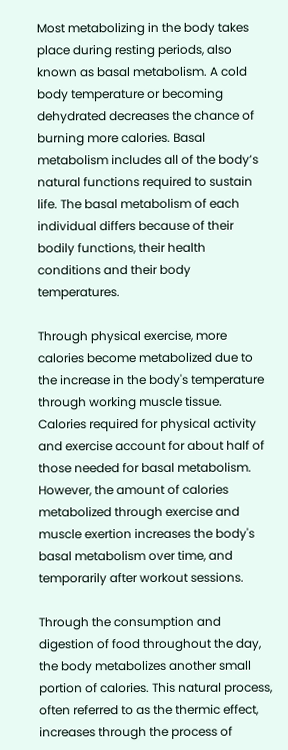Most metabolizing in the body takes place during resting periods, also known as basal metabolism. A cold body temperature or becoming dehydrated decreases the chance of burning more calories. Basal metabolism includes all of the body’s natural functions required to sustain life. The basal metabolism of each individual differs because of their bodily functions, their health conditions and their body temperatures.

Through physical exercise, more calories become metabolized due to the increase in the body's temperature through working muscle tissue. Calories required for physical activity and exercise account for about half of those needed for basal metabolism. However, the amount of calories metabolized through exercise and muscle exertion increases the body's basal metabolism over time, and temporarily after workout sessions.

Through the consumption and digestion of food throughout the day, the body metabolizes another small portion of calories. This natural process, often referred to as the thermic effect, increases through the process of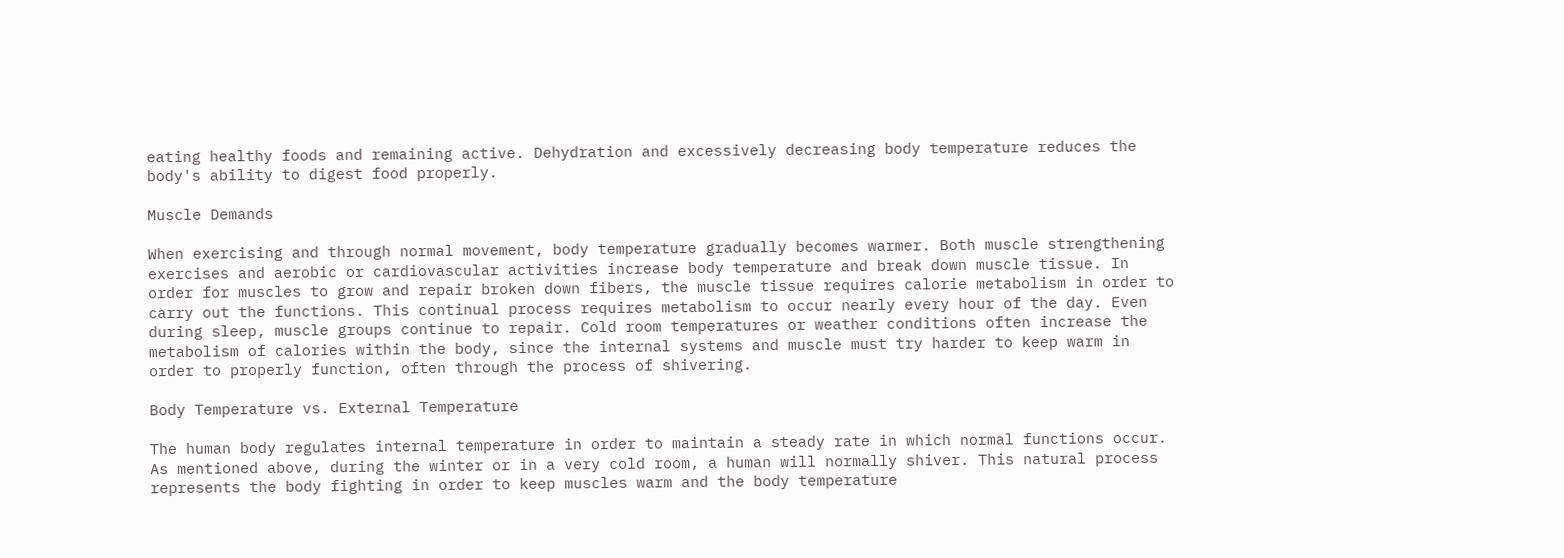eating healthy foods and remaining active. Dehydration and excessively decreasing body temperature reduces the body's ability to digest food properly.

Muscle Demands

When exercising and through normal movement, body temperature gradually becomes warmer. Both muscle strengthening exercises and aerobic or cardiovascular activities increase body temperature and break down muscle tissue. In order for muscles to grow and repair broken down fibers, the muscle tissue requires calorie metabolism in order to carry out the functions. This continual process requires metabolism to occur nearly every hour of the day. Even during sleep, muscle groups continue to repair. Cold room temperatures or weather conditions often increase the metabolism of calories within the body, since the internal systems and muscle must try harder to keep warm in order to properly function, often through the process of shivering.

Body Temperature vs. External Temperature

The human body regulates internal temperature in order to maintain a steady rate in which normal functions occur. As mentioned above, during the winter or in a very cold room, a human will normally shiver. This natural process represents the body fighting in order to keep muscles warm and the body temperature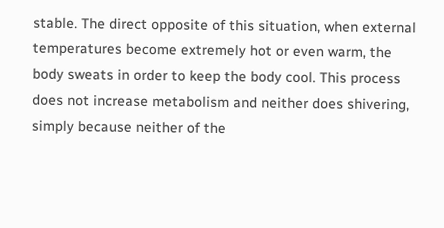stable. The direct opposite of this situation, when external temperatures become extremely hot or even warm, the body sweats in order to keep the body cool. This process does not increase metabolism and neither does shivering, simply because neither of the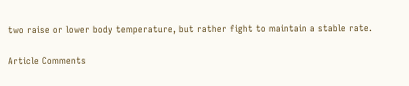two raise or lower body temperature, but rather fight to maintain a stable rate.

Article Comments